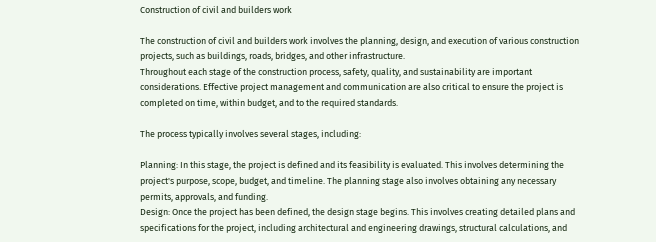Construction of civil and builders work

The construction of civil and builders work involves the planning, design, and execution of various construction projects, such as buildings, roads, bridges, and other infrastructure.
Throughout each stage of the construction process, safety, quality, and sustainability are important considerations. Effective project management and communication are also critical to ensure the project is completed on time, within budget, and to the required standards.

The process typically involves several stages, including:

Planning: In this stage, the project is defined and its feasibility is evaluated. This involves determining the project's purpose, scope, budget, and timeline. The planning stage also involves obtaining any necessary permits, approvals, and funding.
Design: Once the project has been defined, the design stage begins. This involves creating detailed plans and specifications for the project, including architectural and engineering drawings, structural calculations, and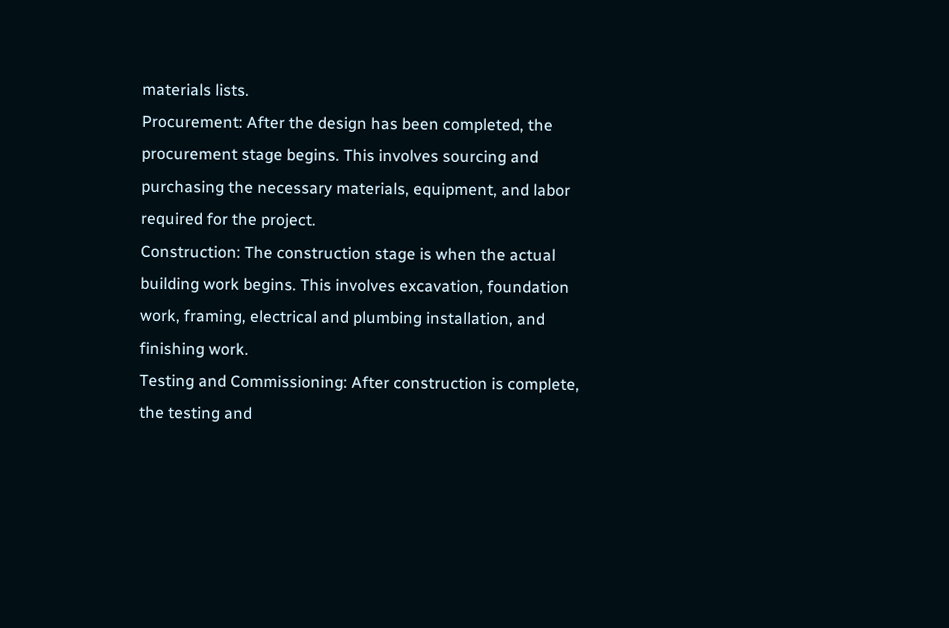materials lists.
Procurement: After the design has been completed, the procurement stage begins. This involves sourcing and purchasing the necessary materials, equipment, and labor required for the project.
Construction: The construction stage is when the actual building work begins. This involves excavation, foundation work, framing, electrical and plumbing installation, and finishing work.
Testing and Commissioning: After construction is complete, the testing and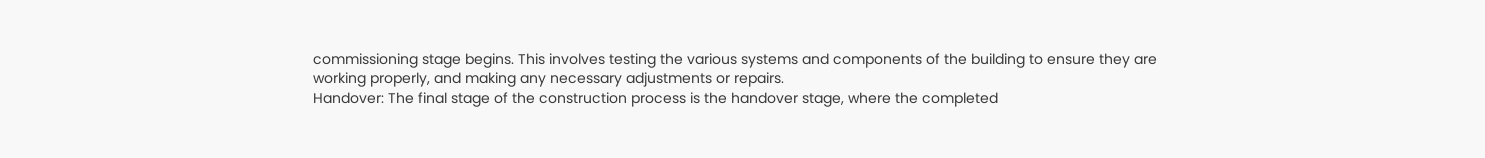commissioning stage begins. This involves testing the various systems and components of the building to ensure they are working properly, and making any necessary adjustments or repairs.
Handover: The final stage of the construction process is the handover stage, where the completed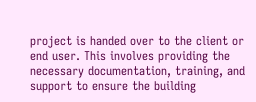project is handed over to the client or end user. This involves providing the necessary documentation, training, and support to ensure the building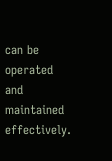can be operated and maintained effectively.